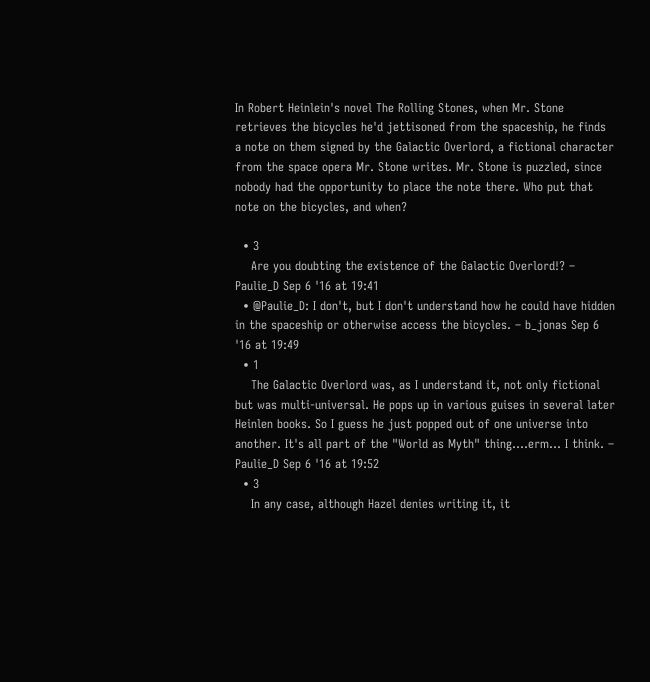In Robert Heinlein's novel The Rolling Stones, when Mr. Stone retrieves the bicycles he'd jettisoned from the spaceship, he finds a note on them signed by the Galactic Overlord, a fictional character from the space opera Mr. Stone writes. Mr. Stone is puzzled, since nobody had the opportunity to place the note there. Who put that note on the bicycles, and when?

  • 3
    Are you doubting the existence of the Galactic Overlord!? – Paulie_D Sep 6 '16 at 19:41
  • @Paulie_D: I don't, but I don't understand how he could have hidden in the spaceship or otherwise access the bicycles. – b_jonas Sep 6 '16 at 19:49
  • 1
    The Galactic Overlord was, as I understand it, not only fictional but was multi-universal. He pops up in various guises in several later Heinlen books. So I guess he just popped out of one universe into another. It's all part of the "World as Myth" thing....erm... I think. – Paulie_D Sep 6 '16 at 19:52
  • 3
    In any case, although Hazel denies writing it, it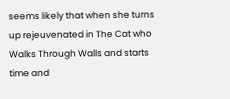seems likely that when she turns up rejeuvenated in The Cat who Walks Through Walls and starts time and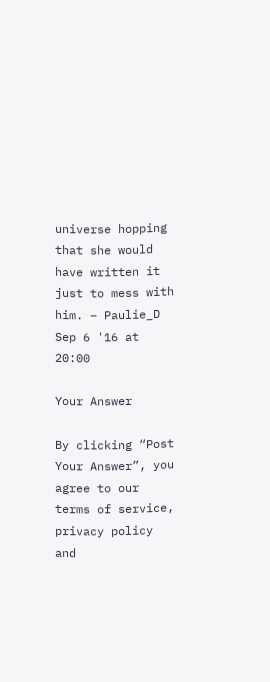universe hopping that she would have written it just to mess with him. – Paulie_D Sep 6 '16 at 20:00

Your Answer

By clicking “Post Your Answer”, you agree to our terms of service, privacy policy and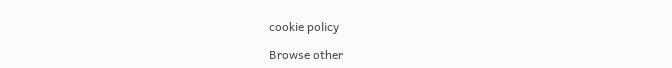cookie policy

Browse other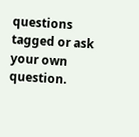questions tagged or ask your own question.